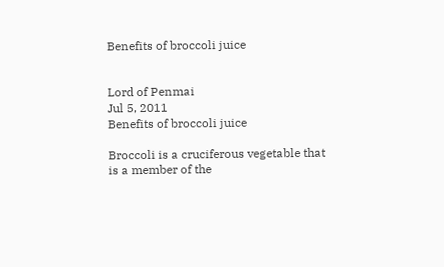Benefits of broccoli juice


Lord of Penmai
Jul 5, 2011
Benefits of broccoli juice

Broccoli is a cruciferous vegetable that is a member of the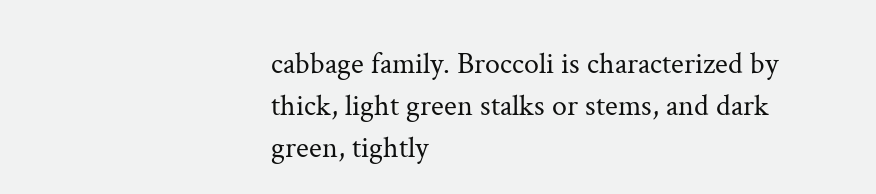cabbage family. Broccoli is characterized by thick, light green stalks or stems, and dark green, tightly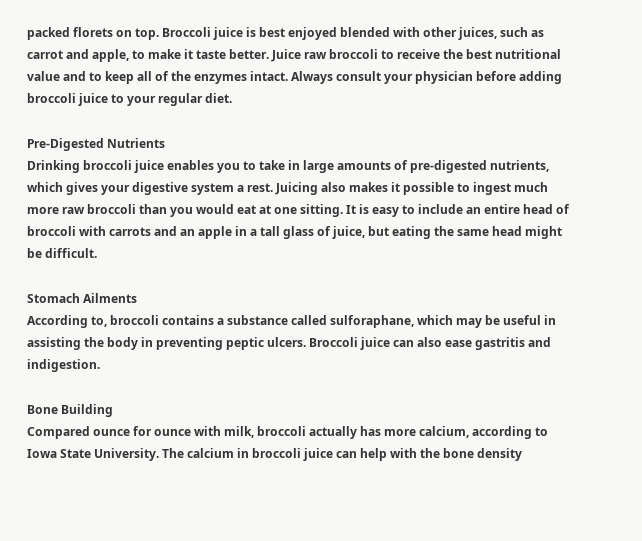packed florets on top. Broccoli juice is best enjoyed blended with other juices, such as carrot and apple, to make it taste better. Juice raw broccoli to receive the best nutritional value and to keep all of the enzymes intact. Always consult your physician before adding broccoli juice to your regular diet.

Pre-Digested Nutrients
Drinking broccoli juice enables you to take in large amounts of pre-digested nutrients, which gives your digestive system a rest. Juicing also makes it possible to ingest much more raw broccoli than you would eat at one sitting. It is easy to include an entire head of broccoli with carrots and an apple in a tall glass of juice, but eating the same head might be difficult.

Stomach Ailments
According to, broccoli contains a substance called sulforaphane, which may be useful in assisting the body in preventing peptic ulcers. Broccoli juice can also ease gastritis and indigestion.

Bone Building
Compared ounce for ounce with milk, broccoli actually has more calcium, according to Iowa State University. The calcium in broccoli juice can help with the bone density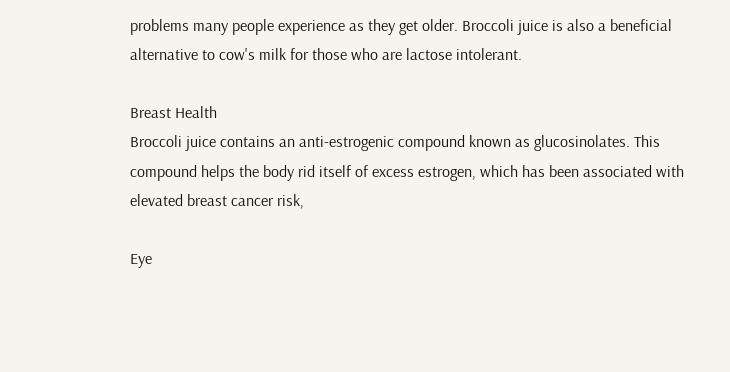problems many people experience as they get older. Broccoli juice is also a beneficial alternative to cow's milk for those who are lactose intolerant.

Breast Health
Broccoli juice contains an anti-estrogenic compound known as glucosinolates. This compound helps the body rid itself of excess estrogen, which has been associated with elevated breast cancer risk,

Eye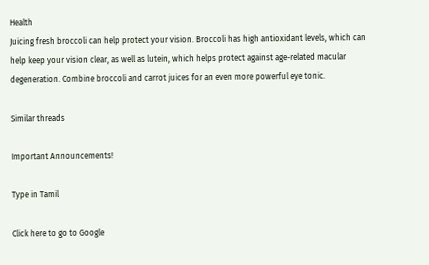Health
Juicing fresh broccoli can help protect your vision. Broccoli has high antioxidant levels, which can help keep your vision clear, as well as lutein, which helps protect against age-related macular degeneration. Combine broccoli and carrot juices for an even more powerful eye tonic.

Similar threads

Important Announcements!

Type in Tamil

Click here to go to Google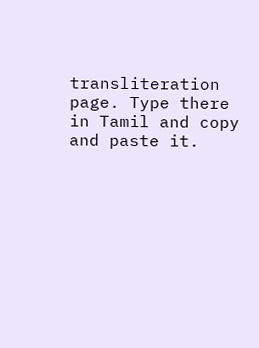transliteration page. Type there in Tamil and copy and paste it.